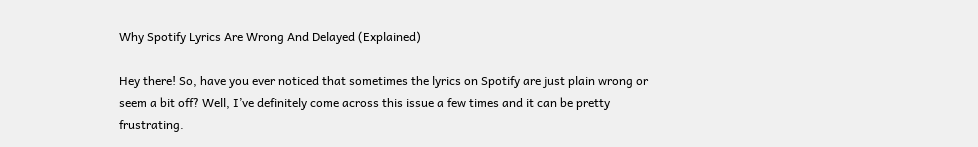Why Spotify Lyrics Are Wrong And Delayed (Explained)

Hey there! So, have you ever noticed that sometimes the lyrics on Spotify are just plain wrong or seem a bit off? Well, I’ve definitely come across this issue a few times and it can be pretty frustrating.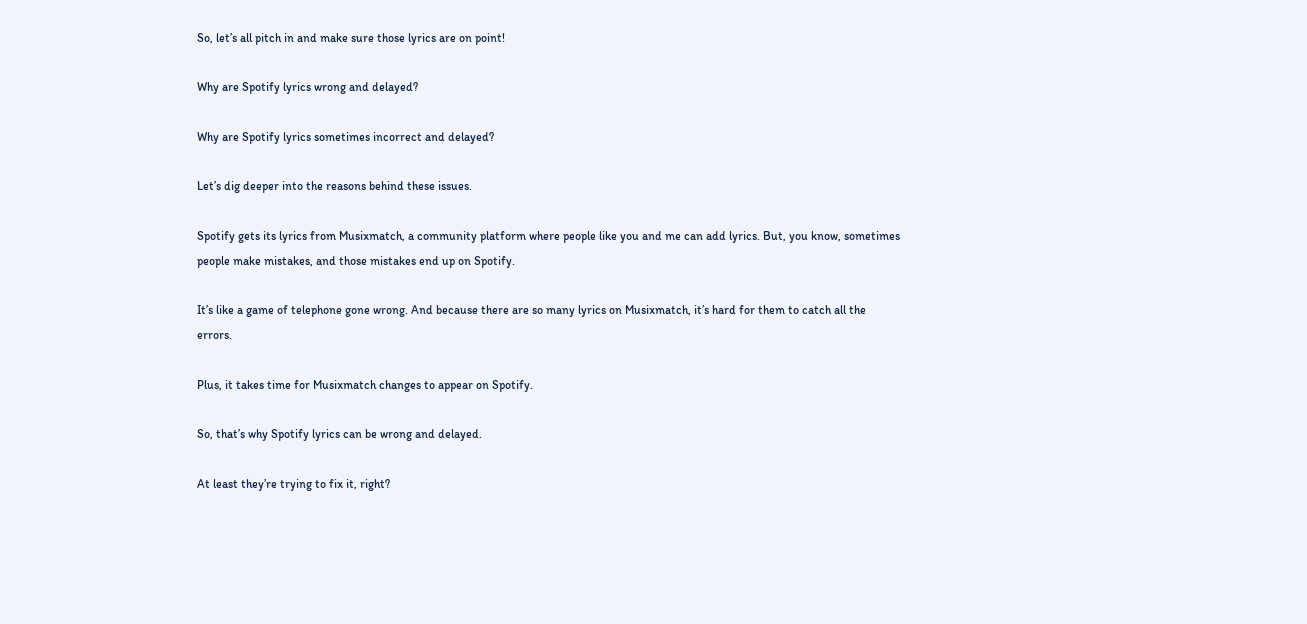So, let’s all pitch in and make sure those lyrics are on point!

Why are Spotify lyrics wrong and delayed?

Why are Spotify lyrics sometimes incorrect and delayed?

Let’s dig deeper into the reasons behind these issues.

Spotify gets its lyrics from Musixmatch, a community platform where people like you and me can add lyrics. But, you know, sometimes people make mistakes, and those mistakes end up on Spotify.

It’s like a game of telephone gone wrong. And because there are so many lyrics on Musixmatch, it’s hard for them to catch all the errors.

Plus, it takes time for Musixmatch changes to appear on Spotify.

So, that’s why Spotify lyrics can be wrong and delayed.

At least they’re trying to fix it, right?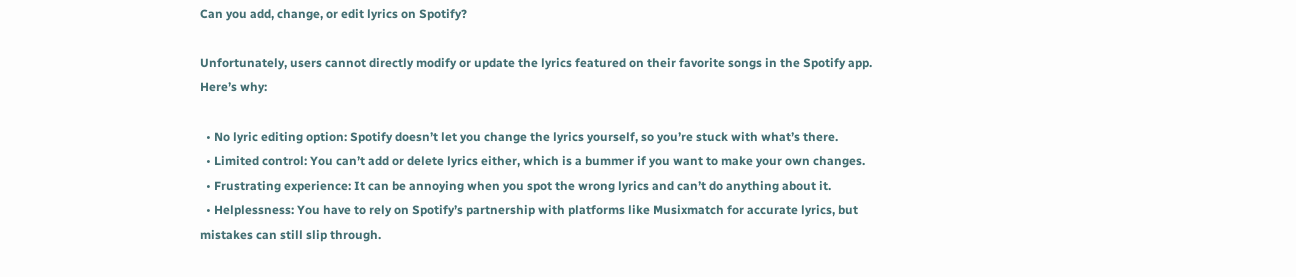Can you add, change, or edit lyrics on Spotify?

Unfortunately, users cannot directly modify or update the lyrics featured on their favorite songs in the Spotify app. Here’s why:

  • No lyric editing option: Spotify doesn’t let you change the lyrics yourself, so you’re stuck with what’s there.
  • Limited control: You can’t add or delete lyrics either, which is a bummer if you want to make your own changes.
  • Frustrating experience: It can be annoying when you spot the wrong lyrics and can’t do anything about it.
  • Helplessness: You have to rely on Spotify’s partnership with platforms like Musixmatch for accurate lyrics, but mistakes can still slip through.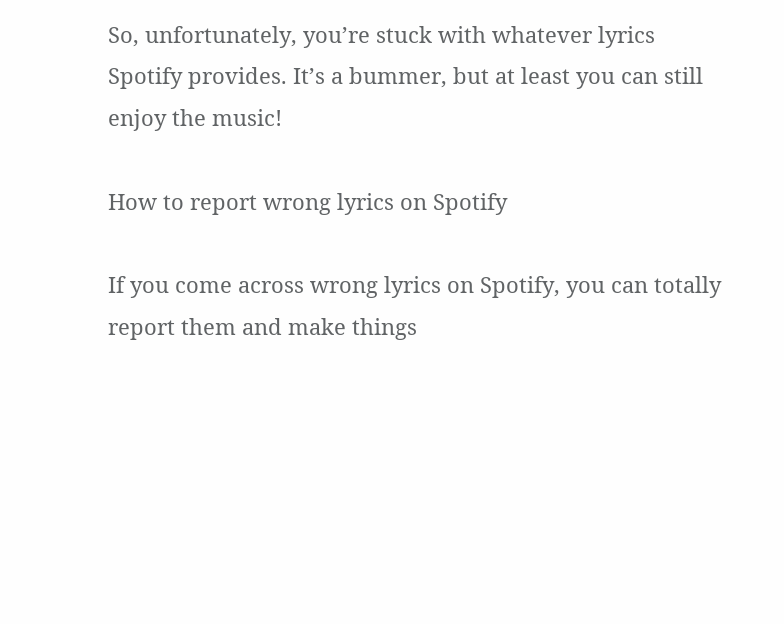So, unfortunately, you’re stuck with whatever lyrics Spotify provides. It’s a bummer, but at least you can still enjoy the music!

How to report wrong lyrics on Spotify

If you come across wrong lyrics on Spotify, you can totally report them and make things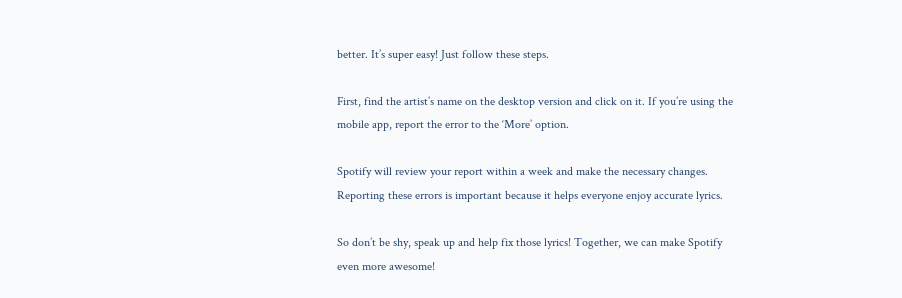better. It’s super easy! Just follow these steps.

First, find the artist’s name on the desktop version and click on it. If you’re using the mobile app, report the error to the ‘More’ option.

Spotify will review your report within a week and make the necessary changes. Reporting these errors is important because it helps everyone enjoy accurate lyrics.

So don’t be shy, speak up and help fix those lyrics! Together, we can make Spotify even more awesome!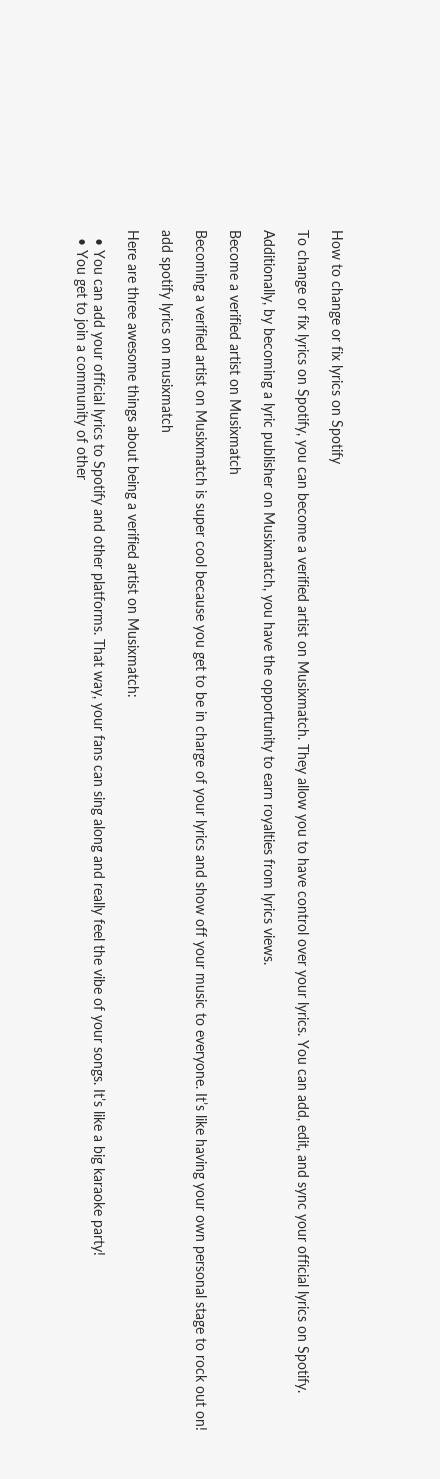How to change or fix lyrics on Spotify

To change or fix lyrics on Spotify, you can become a verified artist on Musixmatch. They allow you to have control over your lyrics. You can add, edit, and sync your official lyrics on Spotify.

Additionally, by becoming a lyric publisher on Musixmatch, you have the opportunity to earn royalties from lyrics views.

Become a verified artist on Musixmatch

Becoming a verified artist on Musixmatch is super cool because you get to be in charge of your lyrics and show off your music to everyone. It’s like having your own personal stage to rock out on!

add spotify lyrics on musixmatch

Here are three awesome things about being a verified artist on Musixmatch:

  • You can add your official lyrics to Spotify and other platforms. That way, your fans can sing along and really feel the vibe of your songs. It’s like a big karaoke party!
  • You get to join a community of other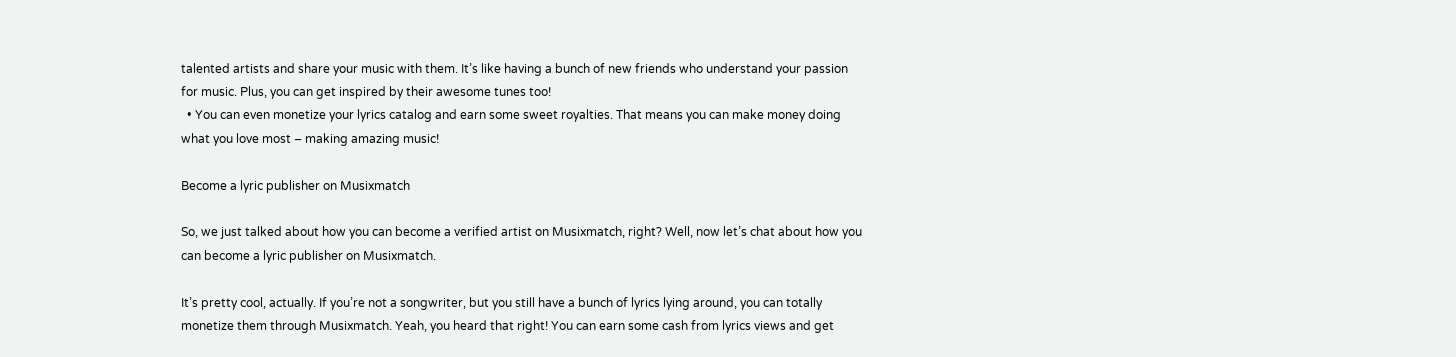talented artists and share your music with them. It’s like having a bunch of new friends who understand your passion for music. Plus, you can get inspired by their awesome tunes too!
  • You can even monetize your lyrics catalog and earn some sweet royalties. That means you can make money doing what you love most – making amazing music!

Become a lyric publisher on Musixmatch

So, we just talked about how you can become a verified artist on Musixmatch, right? Well, now let’s chat about how you can become a lyric publisher on Musixmatch.

It’s pretty cool, actually. If you’re not a songwriter, but you still have a bunch of lyrics lying around, you can totally monetize them through Musixmatch. Yeah, you heard that right! You can earn some cash from lyrics views and get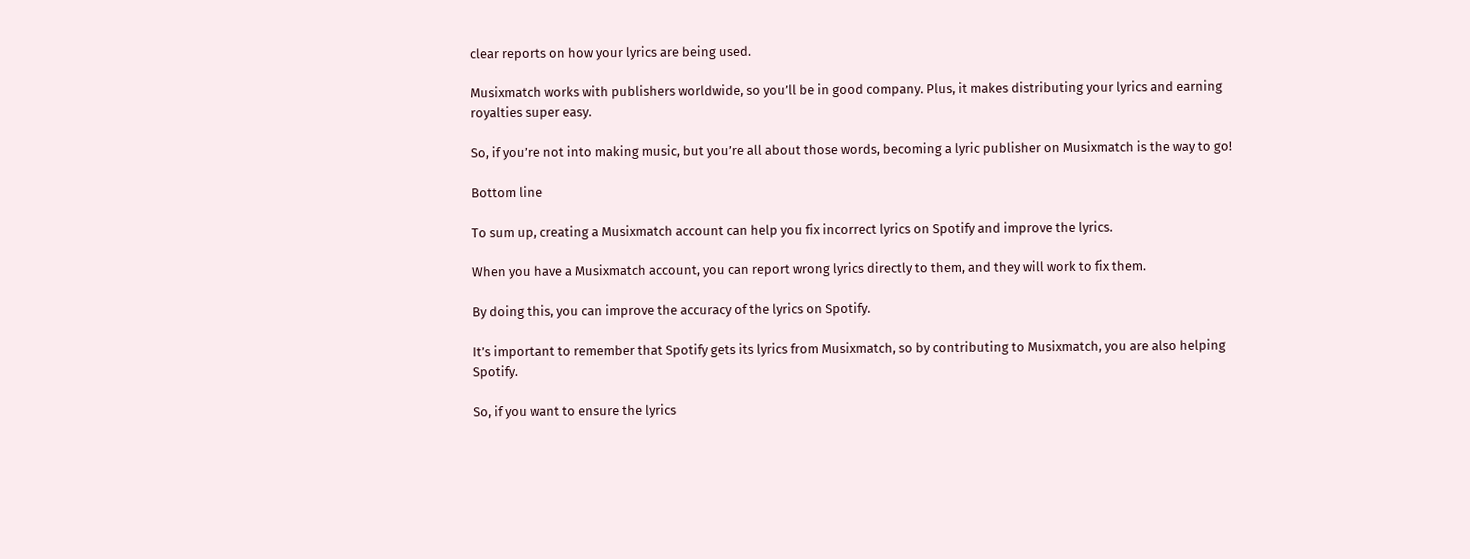clear reports on how your lyrics are being used.

Musixmatch works with publishers worldwide, so you’ll be in good company. Plus, it makes distributing your lyrics and earning royalties super easy.

So, if you’re not into making music, but you’re all about those words, becoming a lyric publisher on Musixmatch is the way to go!

Bottom line

To sum up, creating a Musixmatch account can help you fix incorrect lyrics on Spotify and improve the lyrics.

When you have a Musixmatch account, you can report wrong lyrics directly to them, and they will work to fix them.

By doing this, you can improve the accuracy of the lyrics on Spotify.

It’s important to remember that Spotify gets its lyrics from Musixmatch, so by contributing to Musixmatch, you are also helping Spotify.

So, if you want to ensure the lyrics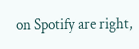on Spotify are right,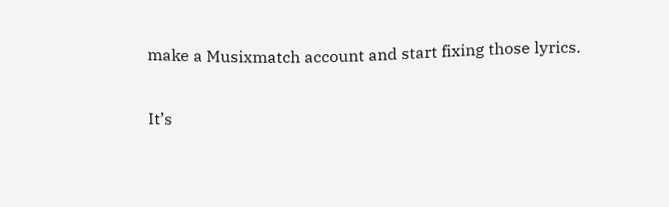make a Musixmatch account and start fixing those lyrics.

It’s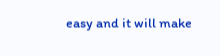easy and it will make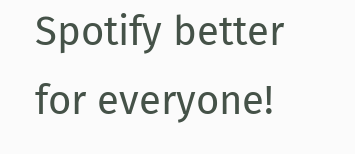Spotify better for everyone!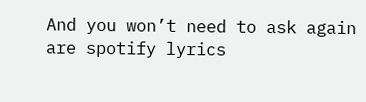And you won’t need to ask again are spotify lyrics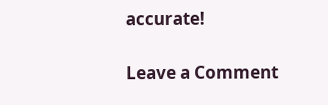accurate!

Leave a Comment